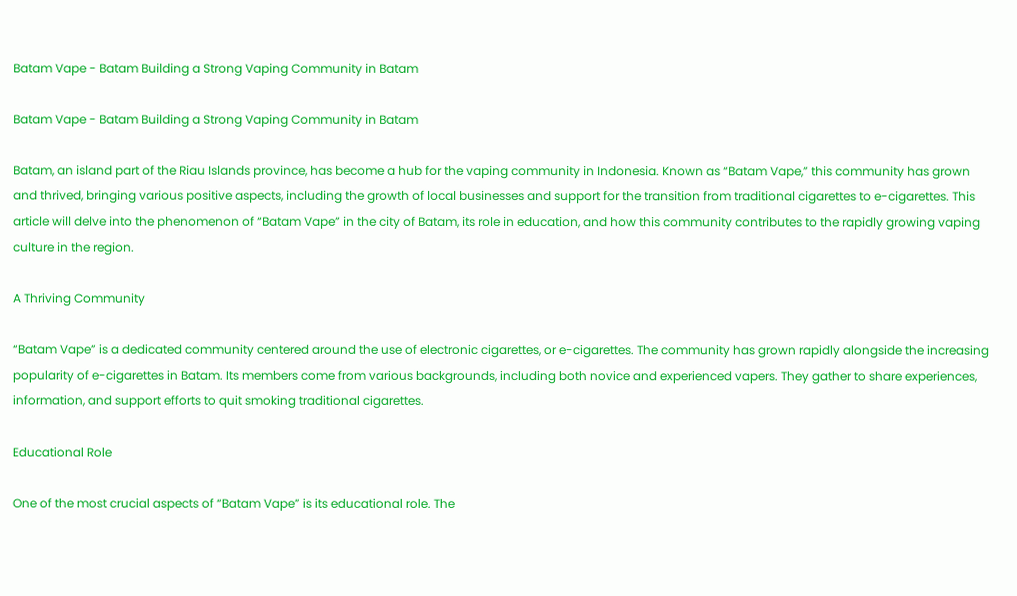Batam Vape - Batam Building a Strong Vaping Community in Batam

Batam Vape - Batam Building a Strong Vaping Community in Batam

Batam, an island part of the Riau Islands province, has become a hub for the vaping community in Indonesia. Known as “Batam Vape,” this community has grown and thrived, bringing various positive aspects, including the growth of local businesses and support for the transition from traditional cigarettes to e-cigarettes. This article will delve into the phenomenon of “Batam Vape” in the city of Batam, its role in education, and how this community contributes to the rapidly growing vaping culture in the region.

A Thriving Community

“Batam Vape” is a dedicated community centered around the use of electronic cigarettes, or e-cigarettes. The community has grown rapidly alongside the increasing popularity of e-cigarettes in Batam. Its members come from various backgrounds, including both novice and experienced vapers. They gather to share experiences, information, and support efforts to quit smoking traditional cigarettes.

Educational Role

One of the most crucial aspects of “Batam Vape” is its educational role. The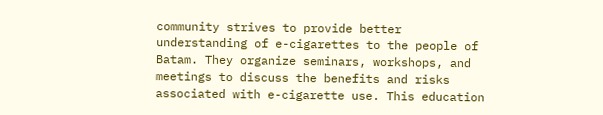community strives to provide better understanding of e-cigarettes to the people of Batam. They organize seminars, workshops, and meetings to discuss the benefits and risks associated with e-cigarette use. This education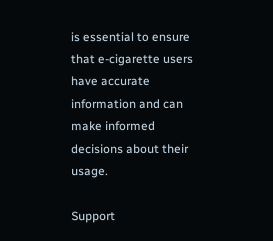is essential to ensure that e-cigarette users have accurate information and can make informed decisions about their usage.

Support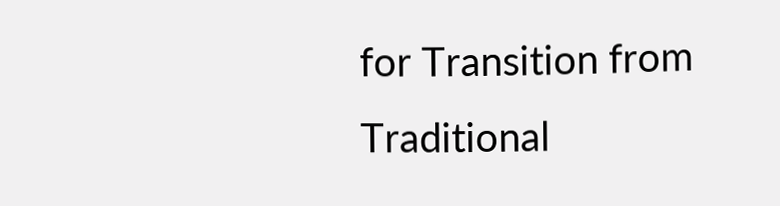for Transition from Traditional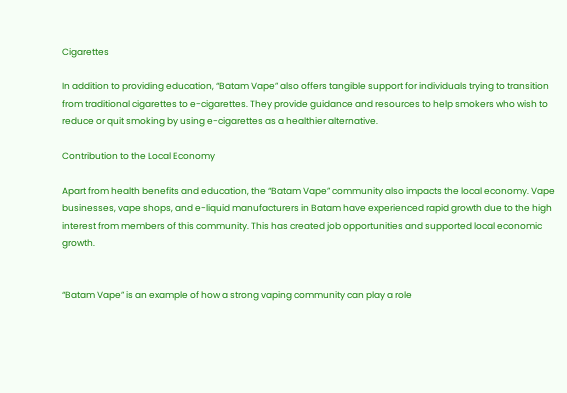Cigarettes

In addition to providing education, “Batam Vape” also offers tangible support for individuals trying to transition from traditional cigarettes to e-cigarettes. They provide guidance and resources to help smokers who wish to reduce or quit smoking by using e-cigarettes as a healthier alternative.

Contribution to the Local Economy

Apart from health benefits and education, the “Batam Vape” community also impacts the local economy. Vape businesses, vape shops, and e-liquid manufacturers in Batam have experienced rapid growth due to the high interest from members of this community. This has created job opportunities and supported local economic growth.


“Batam Vape” is an example of how a strong vaping community can play a role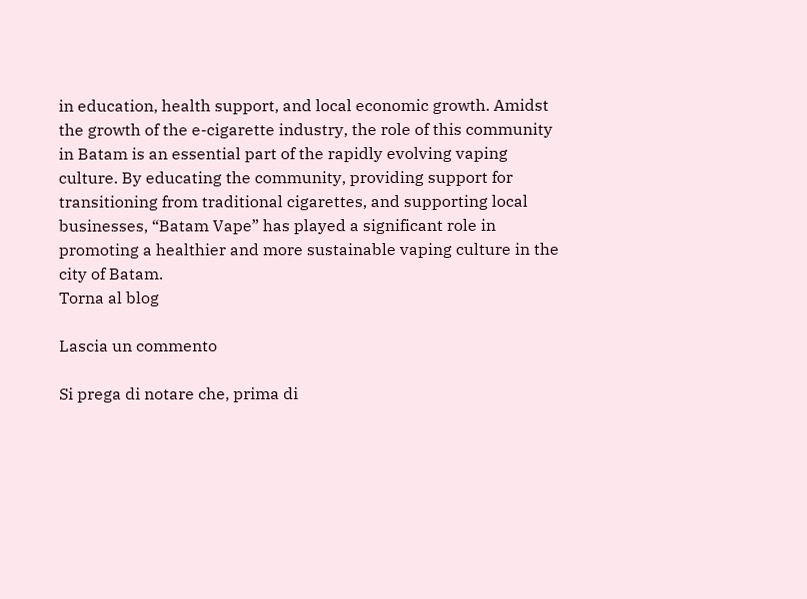in education, health support, and local economic growth. Amidst the growth of the e-cigarette industry, the role of this community in Batam is an essential part of the rapidly evolving vaping culture. By educating the community, providing support for transitioning from traditional cigarettes, and supporting local businesses, “Batam Vape” has played a significant role in promoting a healthier and more sustainable vaping culture in the city of Batam.
Torna al blog

Lascia un commento

Si prega di notare che, prima di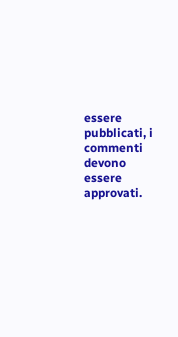essere pubblicati, i commenti devono essere approvati.